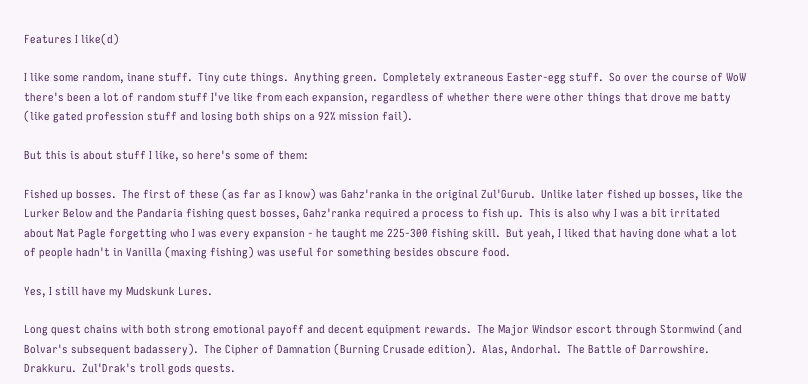Features I like(d)

I like some random, inane stuff.  Tiny cute things.  Anything green.  Completely extraneous Easter-egg stuff.  So over the course of WoW there's been a lot of random stuff I've like from each expansion, regardless of whether there were other things that drove me batty (like gated profession stuff and losing both ships on a 92% mission fail).

But this is about stuff I like, so here's some of them:

Fished up bosses.  The first of these (as far as I know) was Gahz'ranka in the original Zul'Gurub.  Unlike later fished up bosses, like the Lurker Below and the Pandaria fishing quest bosses, Gahz'ranka required a process to fish up.  This is also why I was a bit irritated about Nat Pagle forgetting who I was every expansion - he taught me 225-300 fishing skill.  But yeah, I liked that having done what a lot of people hadn't in Vanilla (maxing fishing) was useful for something besides obscure food.

Yes, I still have my Mudskunk Lures.

Long quest chains with both strong emotional payoff and decent equipment rewards.  The Major Windsor escort through Stormwind (and Bolvar's subsequent badassery).  The Cipher of Damnation (Burning Crusade edition).  Alas, Andorhal.  The Battle of Darrowshire.  Drakkuru.  Zul'Drak's troll gods quests.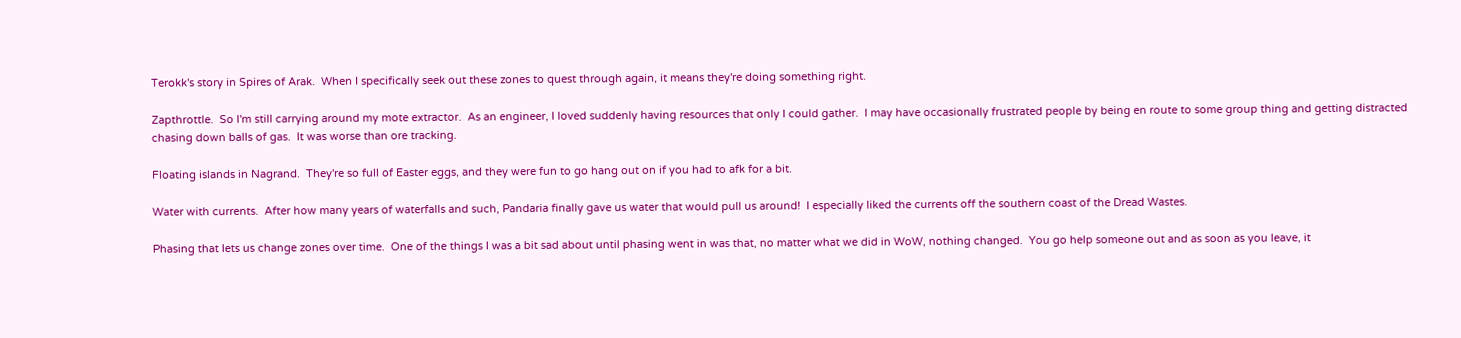Terokk's story in Spires of Arak.  When I specifically seek out these zones to quest through again, it means they're doing something right.

Zapthrottle.  So I'm still carrying around my mote extractor.  As an engineer, I loved suddenly having resources that only I could gather.  I may have occasionally frustrated people by being en route to some group thing and getting distracted chasing down balls of gas.  It was worse than ore tracking.

Floating islands in Nagrand.  They're so full of Easter eggs, and they were fun to go hang out on if you had to afk for a bit.

Water with currents.  After how many years of waterfalls and such, Pandaria finally gave us water that would pull us around!  I especially liked the currents off the southern coast of the Dread Wastes.

Phasing that lets us change zones over time.  One of the things I was a bit sad about until phasing went in was that, no matter what we did in WoW, nothing changed.  You go help someone out and as soon as you leave, it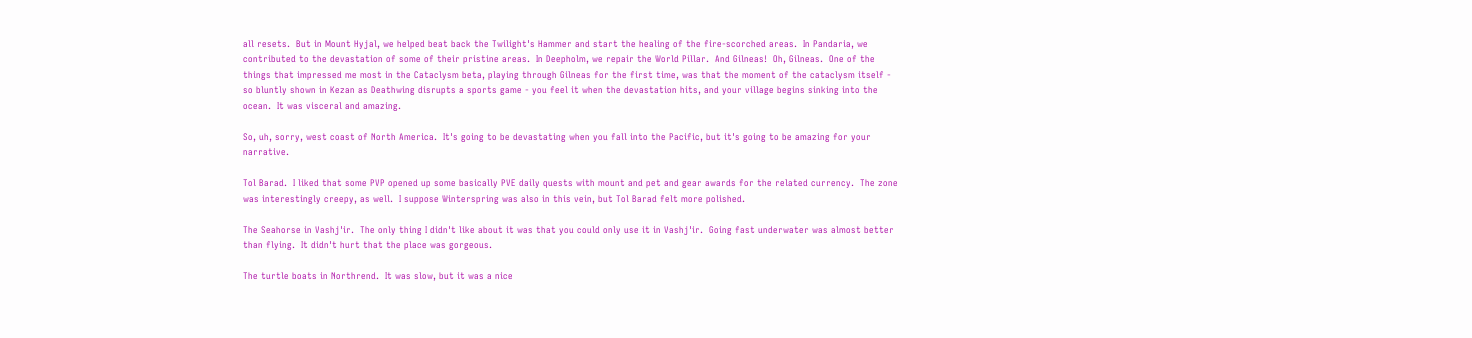all resets.  But in Mount Hyjal, we helped beat back the Twilight's Hammer and start the healing of the fire-scorched areas.  In Pandaria, we contributed to the devastation of some of their pristine areas.  In Deepholm, we repair the World Pillar.  And Gilneas!  Oh, Gilneas.  One of the things that impressed me most in the Cataclysm beta, playing through Gilneas for the first time, was that the moment of the cataclysm itself - so bluntly shown in Kezan as Deathwing disrupts a sports game - you feel it when the devastation hits, and your village begins sinking into the ocean.  It was visceral and amazing.

So, uh, sorry, west coast of North America.  It's going to be devastating when you fall into the Pacific, but it's going to be amazing for your narrative.

Tol Barad.  I liked that some PVP opened up some basically PVE daily quests with mount and pet and gear awards for the related currency.  The zone was interestingly creepy, as well.  I suppose Winterspring was also in this vein, but Tol Barad felt more polished.

The Seahorse in Vashj'ir.  The only thing I didn't like about it was that you could only use it in Vashj'ir.  Going fast underwater was almost better than flying.  It didn't hurt that the place was gorgeous.

The turtle boats in Northrend.  It was slow, but it was a nice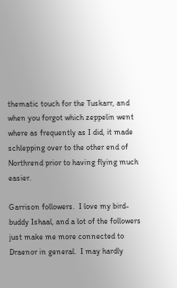thematic touch for the Tuskarr, and when you forgot which zeppelin went where as frequently as I did, it made schlepping over to the other end of Northrend prior to having flying much easier.

Garrison followers.  I love my bird-buddy Ishaal, and a lot of the followers just make me more connected to Draenor in general.  I may hardly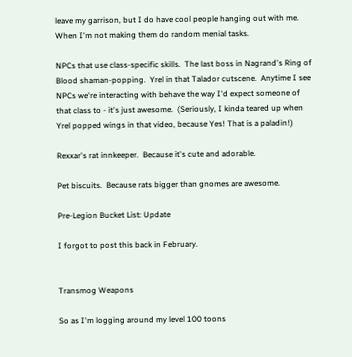leave my garrison, but I do have cool people hanging out with me.  When I'm not making them do random menial tasks.

NPCs that use class-specific skills.  The last boss in Nagrand's Ring of Blood shaman-popping.  Yrel in that Talador cutscene.  Anytime I see NPCs we're interacting with behave the way I'd expect someone of that class to - it's just awesome.  (Seriously, I kinda teared up when Yrel popped wings in that video, because Yes! That is a paladin!)

Rexxar's rat innkeeper.  Because it's cute and adorable.

Pet biscuits.  Because rats bigger than gnomes are awesome.

Pre-Legion Bucket List: Update

I forgot to post this back in February.


Transmog Weapons

So as I'm logging around my level 100 toons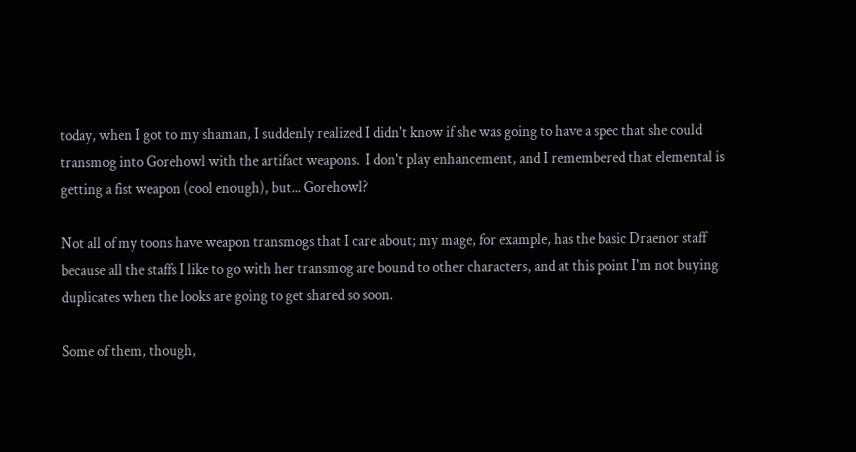today, when I got to my shaman, I suddenly realized I didn't know if she was going to have a spec that she could transmog into Gorehowl with the artifact weapons.  I don't play enhancement, and I remembered that elemental is getting a fist weapon (cool enough), but... Gorehowl?

Not all of my toons have weapon transmogs that I care about; my mage, for example, has the basic Draenor staff because all the staffs I like to go with her transmog are bound to other characters, and at this point I'm not buying duplicates when the looks are going to get shared so soon.

Some of them, though,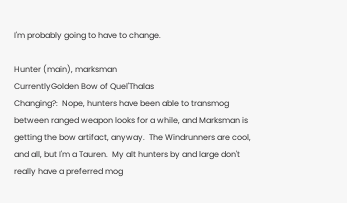I'm probably going to have to change.

Hunter (main), marksman
CurrentlyGolden Bow of Quel'Thalas
Changing?:  Nope, hunters have been able to transmog between ranged weapon looks for a while, and Marksman is getting the bow artifact, anyway.  The Windrunners are cool, and all, but I'm a Tauren.  My alt hunters by and large don't really have a preferred mog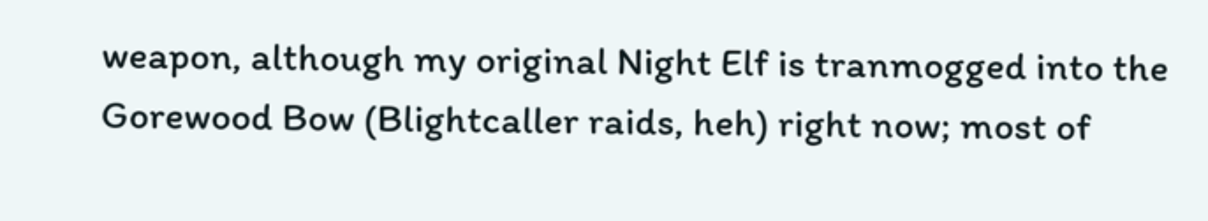weapon, although my original Night Elf is tranmogged into the Gorewood Bow (Blightcaller raids, heh) right now; most of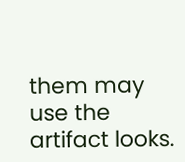them may use the artifact looks.